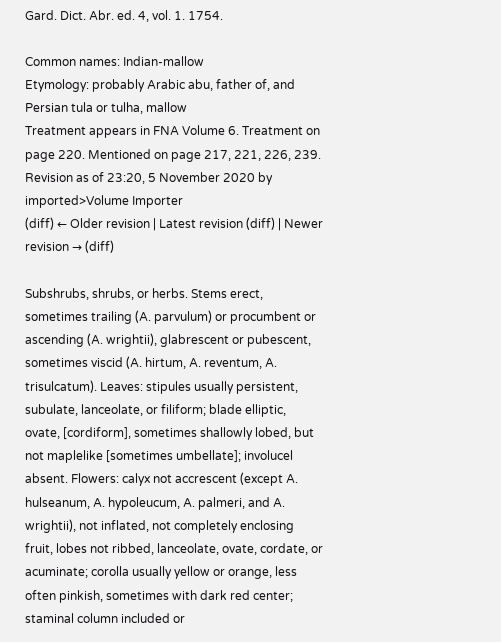Gard. Dict. Abr. ed. 4, vol. 1. 1754.

Common names: Indian-mallow
Etymology: probably Arabic abu, father of, and Persian tula or tulha, mallow
Treatment appears in FNA Volume 6. Treatment on page 220. Mentioned on page 217, 221, 226, 239.
Revision as of 23:20, 5 November 2020 by imported>Volume Importer
(diff) ← Older revision | Latest revision (diff) | Newer revision → (diff)

Subshrubs, shrubs, or herbs. Stems erect, sometimes trailing (A. parvulum) or procumbent or ascending (A. wrightii), glabrescent or pubescent, sometimes viscid (A. hirtum, A. reventum, A. trisulcatum). Leaves: stipules usually persistent, subulate, lanceolate, or filiform; blade elliptic, ovate, [cordiform], sometimes shallowly lobed, but not maplelike [sometimes umbellate]; involucel absent. Flowers: calyx not accrescent (except A. hulseanum, A. hypoleucum, A. palmeri, and A. wrightii), not inflated, not completely enclosing fruit, lobes not ribbed, lanceolate, ovate, cordate, or acuminate; corolla usually yellow or orange, less often pinkish, sometimes with dark red center; staminal column included or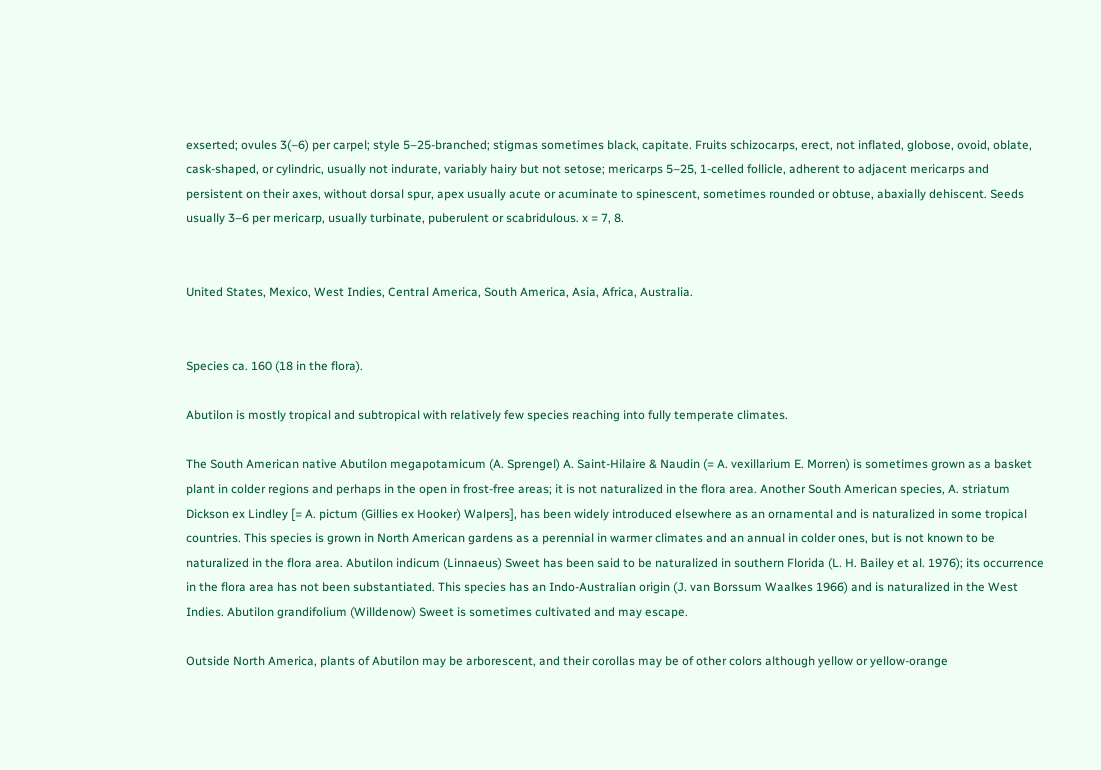exserted; ovules 3(–6) per carpel; style 5–25-branched; stigmas sometimes black, capitate. Fruits schizocarps, erect, not inflated, globose, ovoid, oblate, cask-shaped, or cylindric, usually not indurate, variably hairy but not setose; mericarps 5–25, 1-celled follicle, adherent to adjacent mericarps and persistent on their axes, without dorsal spur, apex usually acute or acuminate to spinescent, sometimes rounded or obtuse, abaxially dehiscent. Seeds usually 3–6 per mericarp, usually turbinate, puberulent or scabridulous. x = 7, 8.


United States, Mexico, West Indies, Central America, South America, Asia, Africa, Australia.


Species ca. 160 (18 in the flora).

Abutilon is mostly tropical and subtropical with relatively few species reaching into fully temperate climates.

The South American native Abutilon megapotamicum (A. Sprengel) A. Saint-Hilaire & Naudin (= A. vexillarium E. Morren) is sometimes grown as a basket plant in colder regions and perhaps in the open in frost-free areas; it is not naturalized in the flora area. Another South American species, A. striatum Dickson ex Lindley [= A. pictum (Gillies ex Hooker) Walpers], has been widely introduced elsewhere as an ornamental and is naturalized in some tropical countries. This species is grown in North American gardens as a perennial in warmer climates and an annual in colder ones, but is not known to be naturalized in the flora area. Abutilon indicum (Linnaeus) Sweet has been said to be naturalized in southern Florida (L. H. Bailey et al. 1976); its occurrence in the flora area has not been substantiated. This species has an Indo-Australian origin (J. van Borssum Waalkes 1966) and is naturalized in the West Indies. Abutilon grandifolium (Willdenow) Sweet is sometimes cultivated and may escape.

Outside North America, plants of Abutilon may be arborescent, and their corollas may be of other colors although yellow or yellow-orange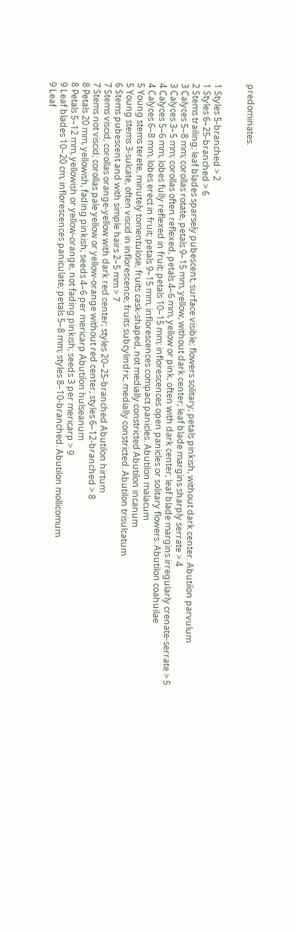predominates.


1 Styles 5-branched > 2
1 Styles 6–25-branched > 6
2 Stems trailing; leaf blades sparsely pubescent, surface visible; flowers solitary; petals pinkish, without dark center. Abutilon parvulum
3 Calyces 5–8 mm; corollas rotate, petals 9–15 mm, yellow, without dark center; leaf blade margins sharply serrate > 4
3 Calyces 3–5 mm; corollas often reflexed, petals 4–6 mm, yellow or pink, often with dark center; leaf blade margins irregularly crenate-serrate > 5
4 Calyces 5–6 mm, lobes fully reflexed in fruit; petals 10–15 mm; inflorescences open panicles or solitary flowers. Abutilon coahuilae
4 Calyces 6–8 mm, lobes erect in fruit; petals 9–15 mm; inflorescences compact panicles. Abutilon malacum
5 Young stems terete, minutely tomentulose; fruits cask-shaped, not medially constricted Abutilon incanum
5 Young stems 3-sulcate, often viscid in inflorescence; fruits subcylindric, medially constricted. Abutilon trisulcatum
6 Stems pubescent and with simple hairs 2–5 mm > 7
7 Stems viscid; corollas orange-yellow with dark red center; styles 20–25-branched Abutilon hirtum
7 Stems not viscid; corollas pale yellow or yellow-orange without red center; styles 6–12-branched > 8
8 Petals 20 mm, yellowish, fading pinkish; seeds 4–6 per mericarp Abutilon hulseanum
8 Petals 5–12 mm, yellowish or yellow-orange, not fading pinkish; seeds 3 per mericarp > 9
9 Leaf blades 10–20 cm; inflorescences paniculate; petals 5–8 mm; styles 8–10-branched. Abutilon mollicomum
9 Leaf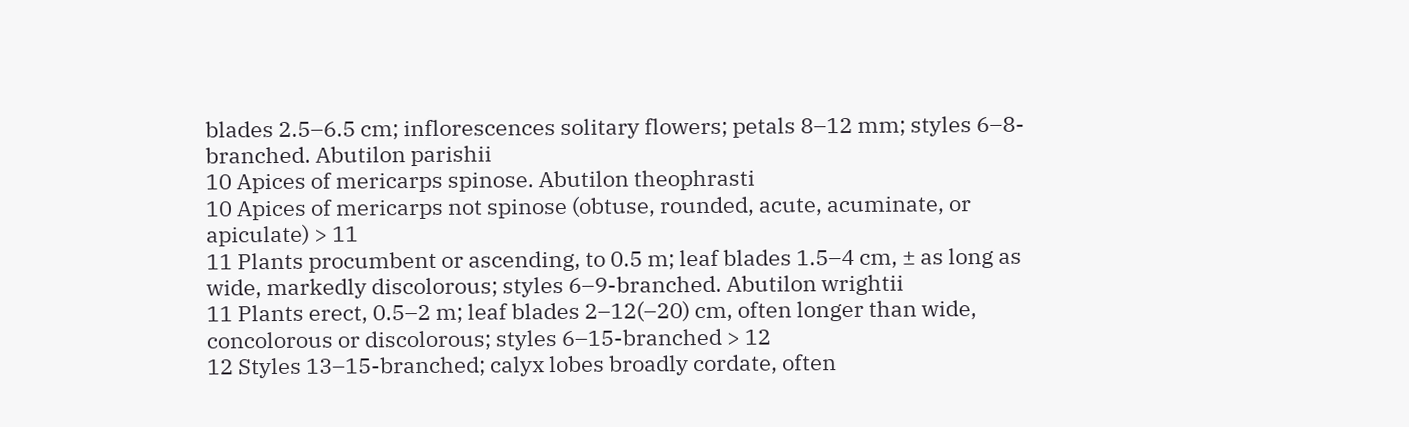blades 2.5–6.5 cm; inflorescences solitary flowers; petals 8–12 mm; styles 6–8-branched. Abutilon parishii
10 Apices of mericarps spinose. Abutilon theophrasti
10 Apices of mericarps not spinose (obtuse, rounded, acute, acuminate, or apiculate) > 11
11 Plants procumbent or ascending, to 0.5 m; leaf blades 1.5–4 cm, ± as long as wide, markedly discolorous; styles 6–9-branched. Abutilon wrightii
11 Plants erect, 0.5–2 m; leaf blades 2–12(–20) cm, often longer than wide, concolorous or discolorous; styles 6–15-branched > 12
12 Styles 13–15-branched; calyx lobes broadly cordate, often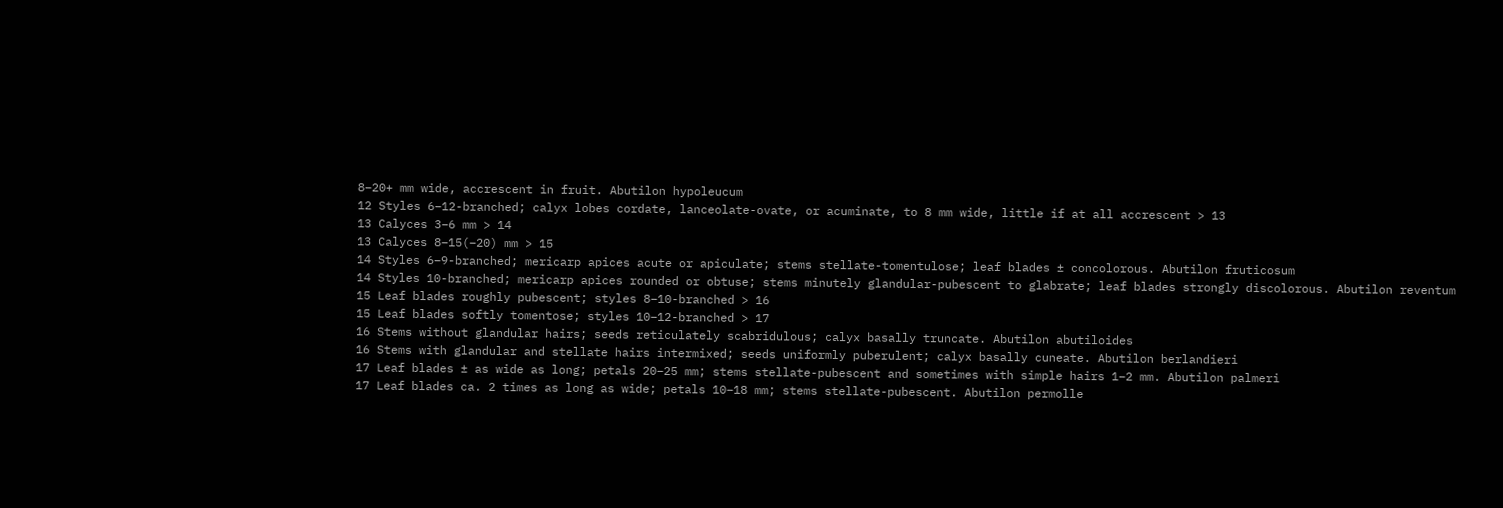8–20+ mm wide, accrescent in fruit. Abutilon hypoleucum
12 Styles 6–12-branched; calyx lobes cordate, lanceolate-ovate, or acuminate, to 8 mm wide, little if at all accrescent > 13
13 Calyces 3–6 mm > 14
13 Calyces 8–15(–20) mm > 15
14 Styles 6–9-branched; mericarp apices acute or apiculate; stems stellate-tomentulose; leaf blades ± concolorous. Abutilon fruticosum
14 Styles 10-branched; mericarp apices rounded or obtuse; stems minutely glandular-pubescent to glabrate; leaf blades strongly discolorous. Abutilon reventum
15 Leaf blades roughly pubescent; styles 8–10-branched > 16
15 Leaf blades softly tomentose; styles 10–12-branched > 17
16 Stems without glandular hairs; seeds reticulately scabridulous; calyx basally truncate. Abutilon abutiloides
16 Stems with glandular and stellate hairs intermixed; seeds uniformly puberulent; calyx basally cuneate. Abutilon berlandieri
17 Leaf blades ± as wide as long; petals 20–25 mm; stems stellate-pubescent and sometimes with simple hairs 1–2 mm. Abutilon palmeri
17 Leaf blades ca. 2 times as long as wide; petals 10–18 mm; stems stellate-pubescent. Abutilon permolle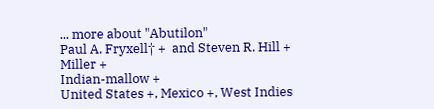... more about "Abutilon"
Paul A. Fryxell† +  and Steven R. Hill +
Miller +
Indian-mallow +
United States +, Mexico +, West Indies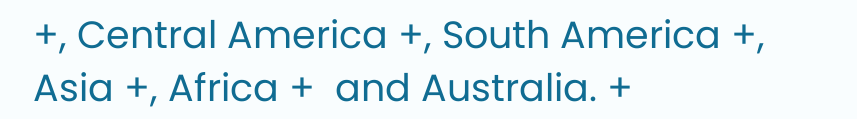+, Central America +, South America +, Asia +, Africa +  and Australia. +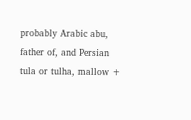probably Arabic abu, father of, and Persian tula or tulha, mallow +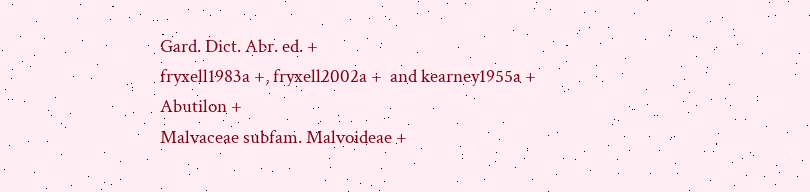Gard. Dict. Abr. ed. +
fryxell1983a +, fryxell2002a +  and kearney1955a +
Abutilon +
Malvaceae subfam. Malvoideae +